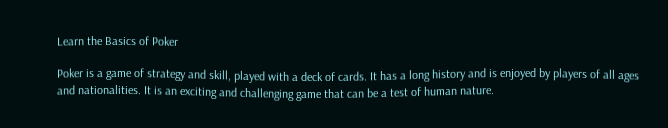Learn the Basics of Poker

Poker is a game of strategy and skill, played with a deck of cards. It has a long history and is enjoyed by players of all ages and nationalities. It is an exciting and challenging game that can be a test of human nature.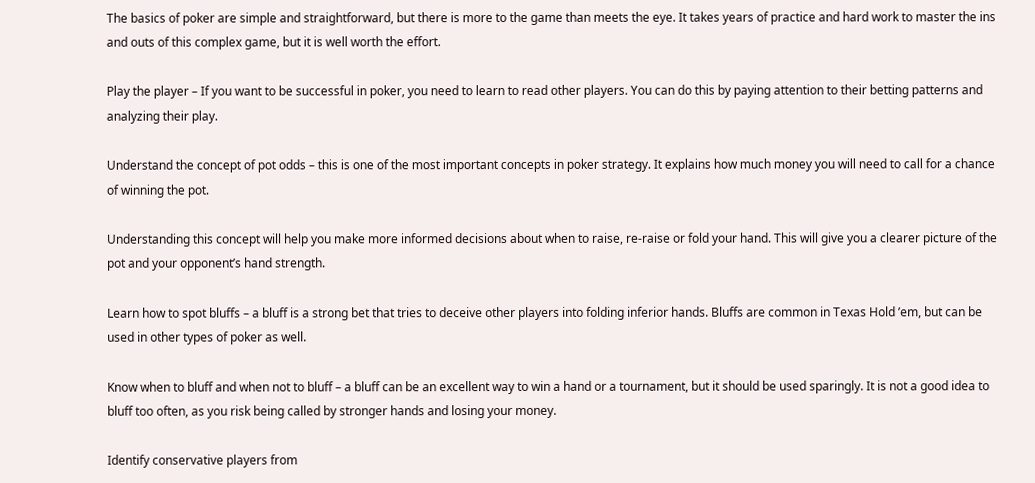The basics of poker are simple and straightforward, but there is more to the game than meets the eye. It takes years of practice and hard work to master the ins and outs of this complex game, but it is well worth the effort.

Play the player – If you want to be successful in poker, you need to learn to read other players. You can do this by paying attention to their betting patterns and analyzing their play.

Understand the concept of pot odds – this is one of the most important concepts in poker strategy. It explains how much money you will need to call for a chance of winning the pot.

Understanding this concept will help you make more informed decisions about when to raise, re-raise or fold your hand. This will give you a clearer picture of the pot and your opponent’s hand strength.

Learn how to spot bluffs – a bluff is a strong bet that tries to deceive other players into folding inferior hands. Bluffs are common in Texas Hold ’em, but can be used in other types of poker as well.

Know when to bluff and when not to bluff – a bluff can be an excellent way to win a hand or a tournament, but it should be used sparingly. It is not a good idea to bluff too often, as you risk being called by stronger hands and losing your money.

Identify conservative players from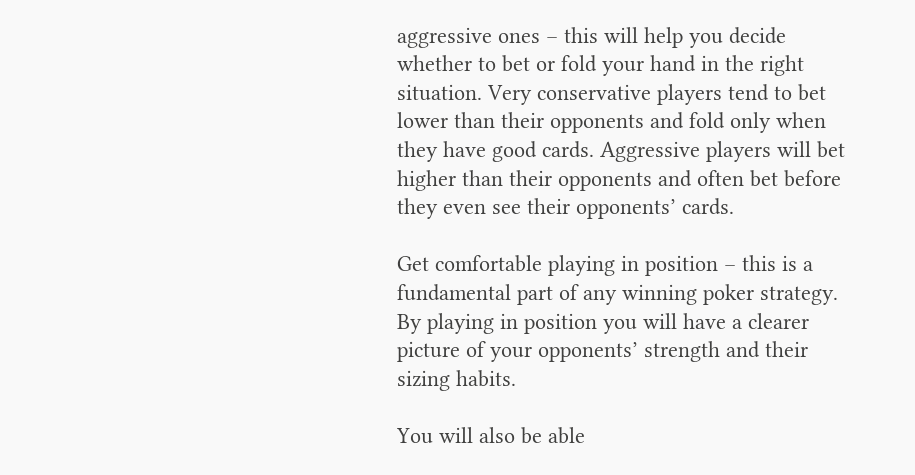aggressive ones – this will help you decide whether to bet or fold your hand in the right situation. Very conservative players tend to bet lower than their opponents and fold only when they have good cards. Aggressive players will bet higher than their opponents and often bet before they even see their opponents’ cards.

Get comfortable playing in position – this is a fundamental part of any winning poker strategy. By playing in position you will have a clearer picture of your opponents’ strength and their sizing habits.

You will also be able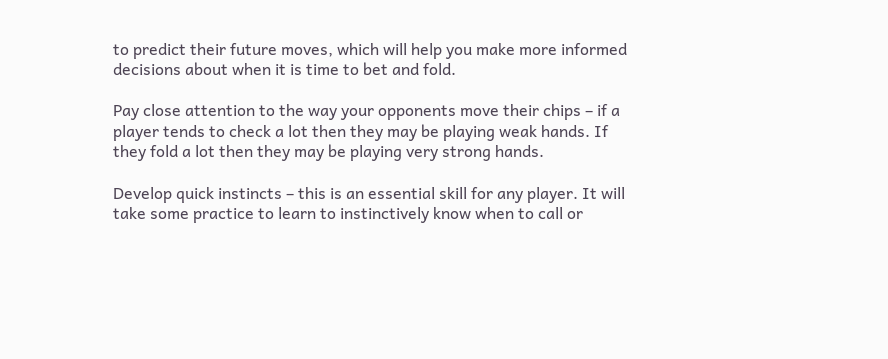to predict their future moves, which will help you make more informed decisions about when it is time to bet and fold.

Pay close attention to the way your opponents move their chips – if a player tends to check a lot then they may be playing weak hands. If they fold a lot then they may be playing very strong hands.

Develop quick instincts – this is an essential skill for any player. It will take some practice to learn to instinctively know when to call or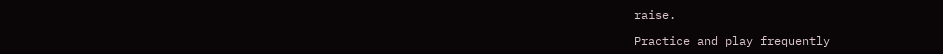raise.

Practice and play frequently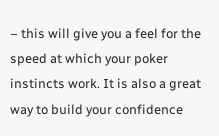– this will give you a feel for the speed at which your poker instincts work. It is also a great way to build your confidence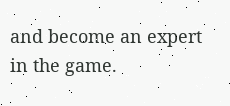and become an expert in the game.